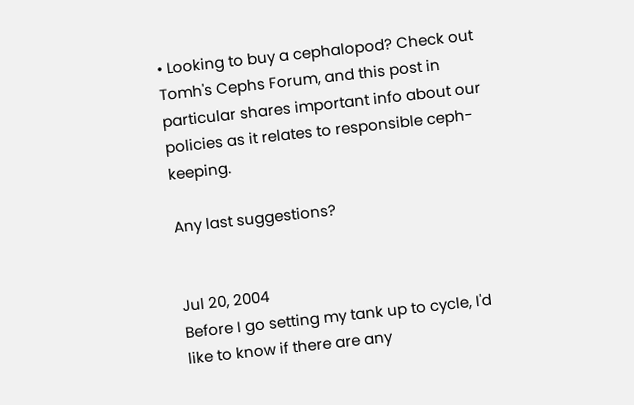• Looking to buy a cephalopod? Check out Tomh's Cephs Forum, and this post in particular shares important info about our policies as it relates to responsible ceph-keeping.

Any last suggestions?


Jul 20, 2004
Before I go setting my tank up to cycle, I'd like to know if there are any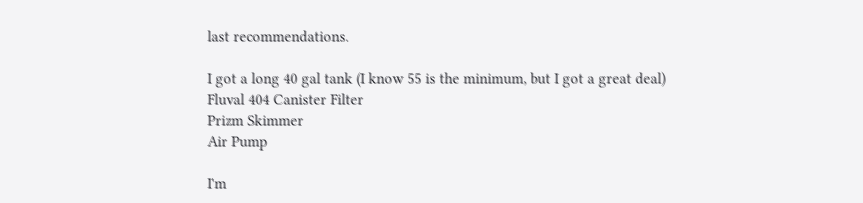last recommendations.

I got a long 40 gal tank (I know 55 is the minimum, but I got a great deal)
Fluval 404 Canister Filter
Prizm Skimmer
Air Pump

I'm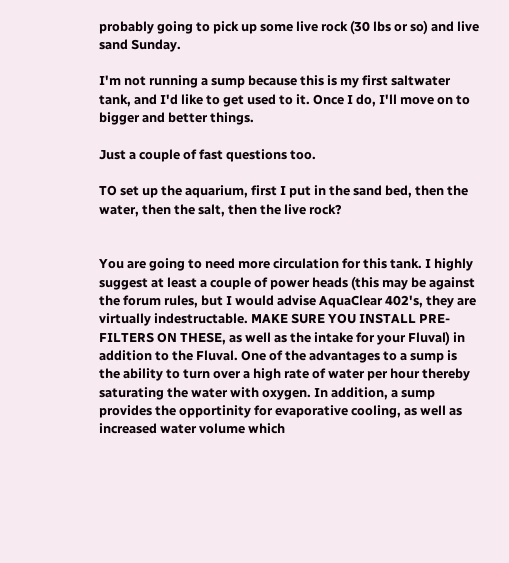probably going to pick up some live rock (30 lbs or so) and live sand Sunday.

I'm not running a sump because this is my first saltwater tank, and I'd like to get used to it. Once I do, I'll move on to bigger and better things.

Just a couple of fast questions too.

TO set up the aquarium, first I put in the sand bed, then the water, then the salt, then the live rock?


You are going to need more circulation for this tank. I highly suggest at least a couple of power heads (this may be against the forum rules, but I would advise AquaClear 402's, they are virtually indestructable. MAKE SURE YOU INSTALL PRE-FILTERS ON THESE, as well as the intake for your Fluval) in addition to the Fluval. One of the advantages to a sump is the ability to turn over a high rate of water per hour thereby saturating the water with oxygen. In addition, a sump provides the opportinity for evaporative cooling, as well as increased water volume which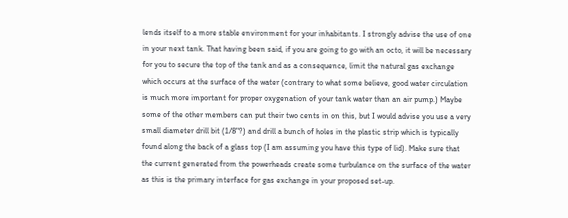lends itself to a more stable environment for your inhabitants. I strongly advise the use of one in your next tank. That having been said, if you are going to go with an octo, it will be necessary for you to secure the top of the tank and as a consequence, limit the natural gas exchange which occurs at the surface of the water (contrary to what some believe, good water circulation is much more important for proper oxygenation of your tank water than an air pump.) Maybe some of the other members can put their two cents in on this, but I would advise you use a very small diameter drill bit (1/8"?) and drill a bunch of holes in the plastic strip which is typically found along the back of a glass top (I am assuming you have this type of lid). Make sure that the current generated from the powerheads create some turbulance on the surface of the water as this is the primary interface for gas exchange in your proposed set-up.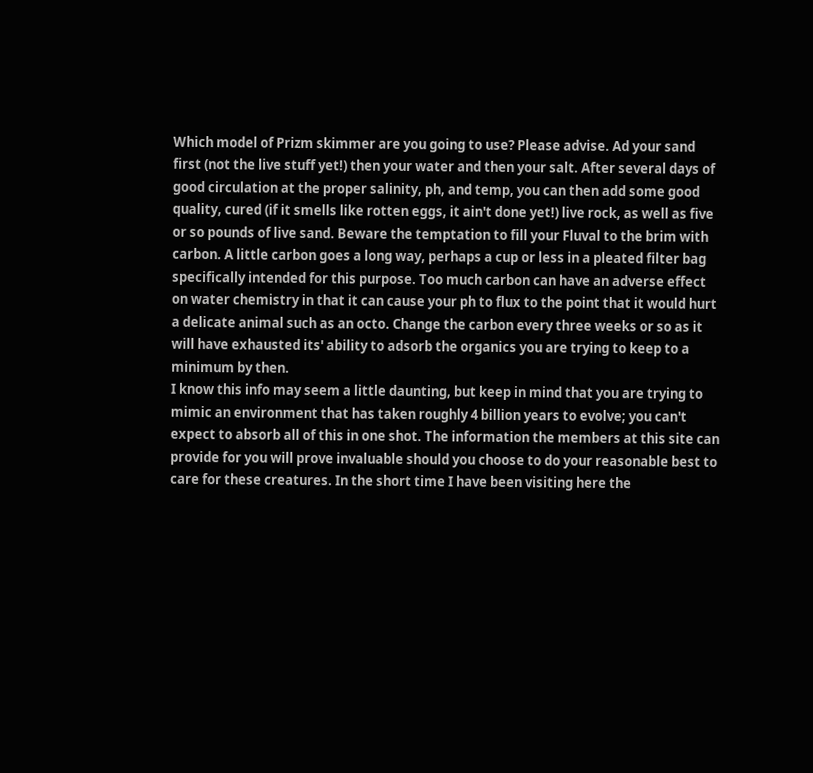Which model of Prizm skimmer are you going to use? Please advise. Ad your sand first (not the live stuff yet!) then your water and then your salt. After several days of good circulation at the proper salinity, ph, and temp, you can then add some good quality, cured (if it smells like rotten eggs, it ain't done yet!) live rock, as well as five or so pounds of live sand. Beware the temptation to fill your Fluval to the brim with carbon. A little carbon goes a long way, perhaps a cup or less in a pleated filter bag specifically intended for this purpose. Too much carbon can have an adverse effect on water chemistry in that it can cause your ph to flux to the point that it would hurt a delicate animal such as an octo. Change the carbon every three weeks or so as it will have exhausted its' ability to adsorb the organics you are trying to keep to a minimum by then.
I know this info may seem a little daunting, but keep in mind that you are trying to mimic an environment that has taken roughly 4 billion years to evolve; you can't expect to absorb all of this in one shot. The information the members at this site can provide for you will prove invaluable should you choose to do your reasonable best to care for these creatures. In the short time I have been visiting here the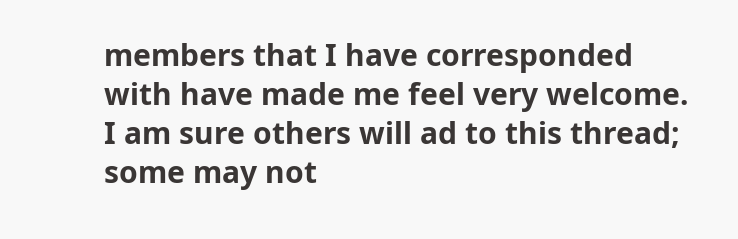members that I have corresponded with have made me feel very welcome. I am sure others will ad to this thread; some may not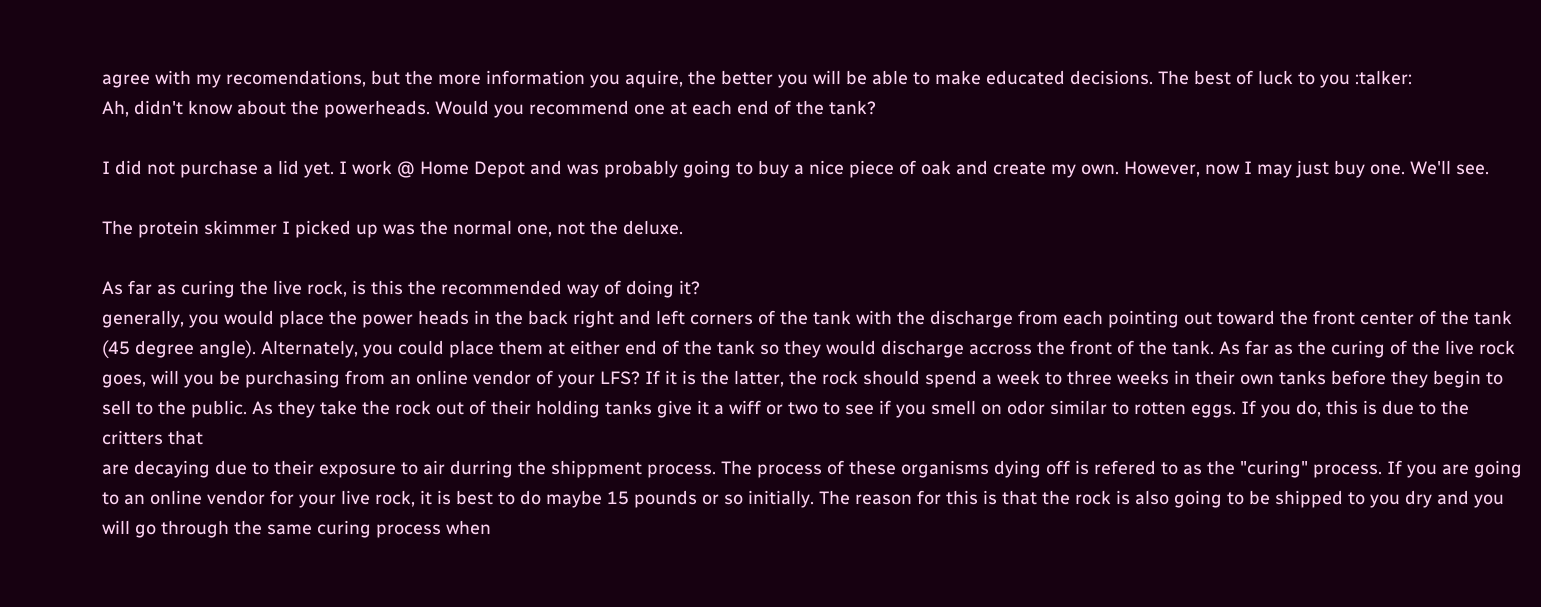agree with my recomendations, but the more information you aquire, the better you will be able to make educated decisions. The best of luck to you :talker:
Ah, didn't know about the powerheads. Would you recommend one at each end of the tank?

I did not purchase a lid yet. I work @ Home Depot and was probably going to buy a nice piece of oak and create my own. However, now I may just buy one. We'll see.

The protein skimmer I picked up was the normal one, not the deluxe.

As far as curing the live rock, is this the recommended way of doing it?
generally, you would place the power heads in the back right and left corners of the tank with the discharge from each pointing out toward the front center of the tank (45 degree angle). Alternately, you could place them at either end of the tank so they would discharge accross the front of the tank. As far as the curing of the live rock goes, will you be purchasing from an online vendor of your LFS? If it is the latter, the rock should spend a week to three weeks in their own tanks before they begin to sell to the public. As they take the rock out of their holding tanks give it a wiff or two to see if you smell on odor similar to rotten eggs. If you do, this is due to the critters that
are decaying due to their exposure to air durring the shippment process. The process of these organisms dying off is refered to as the "curing" process. If you are going to an online vendor for your live rock, it is best to do maybe 15 pounds or so initially. The reason for this is that the rock is also going to be shipped to you dry and you will go through the same curing process when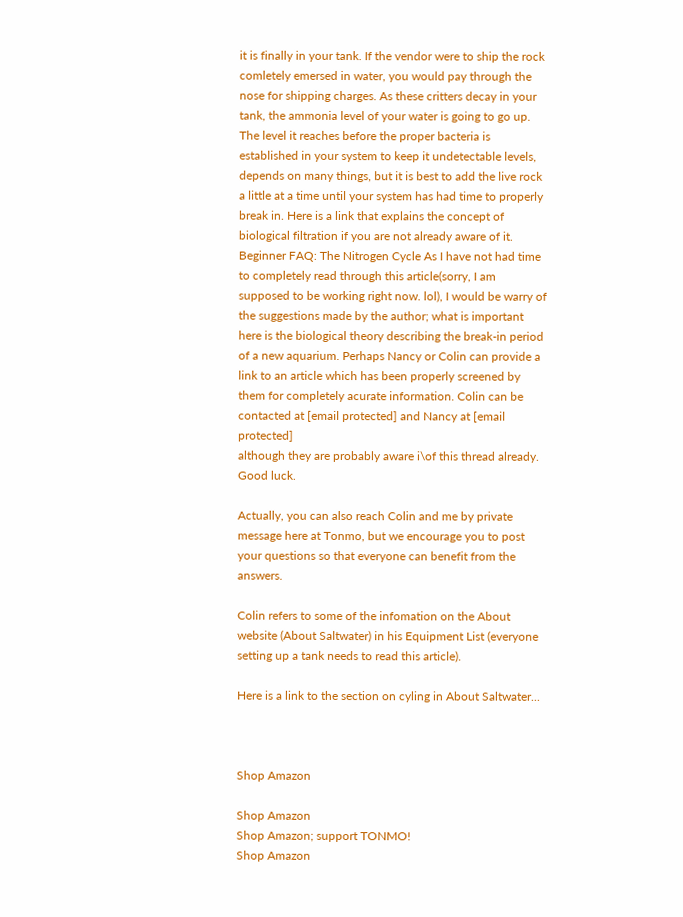it is finally in your tank. If the vendor were to ship the rock comletely emersed in water, you would pay through the nose for shipping charges. As these critters decay in your tank, the ammonia level of your water is going to go up. The level it reaches before the proper bacteria is established in your system to keep it undetectable levels, depends on many things, but it is best to add the live rock a little at a time until your system has had time to properly break in. Here is a link that explains the concept of biological filtration if you are not already aware of it. Beginner FAQ: The Nitrogen Cycle As I have not had time to completely read through this article(sorry, I am supposed to be working right now. lol), I would be warry of the suggestions made by the author; what is important here is the biological theory describing the break-in period of a new aquarium. Perhaps Nancy or Colin can provide a link to an article which has been properly screened by them for completely acurate information. Colin can be contacted at [email protected] and Nancy at [email protected]
although they are probably aware i\of this thread already. Good luck.

Actually, you can also reach Colin and me by private message here at Tonmo, but we encourage you to post your questions so that everyone can benefit from the answers.

Colin refers to some of the infomation on the About website (About Saltwater) in his Equipment List (everyone setting up a tank needs to read this article).

Here is a link to the section on cyling in About Saltwater...



Shop Amazon

Shop Amazon
Shop Amazon; support TONMO!
Shop Amazon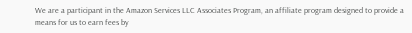We are a participant in the Amazon Services LLC Associates Program, an affiliate program designed to provide a means for us to earn fees by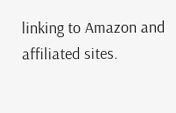linking to Amazon and affiliated sites.